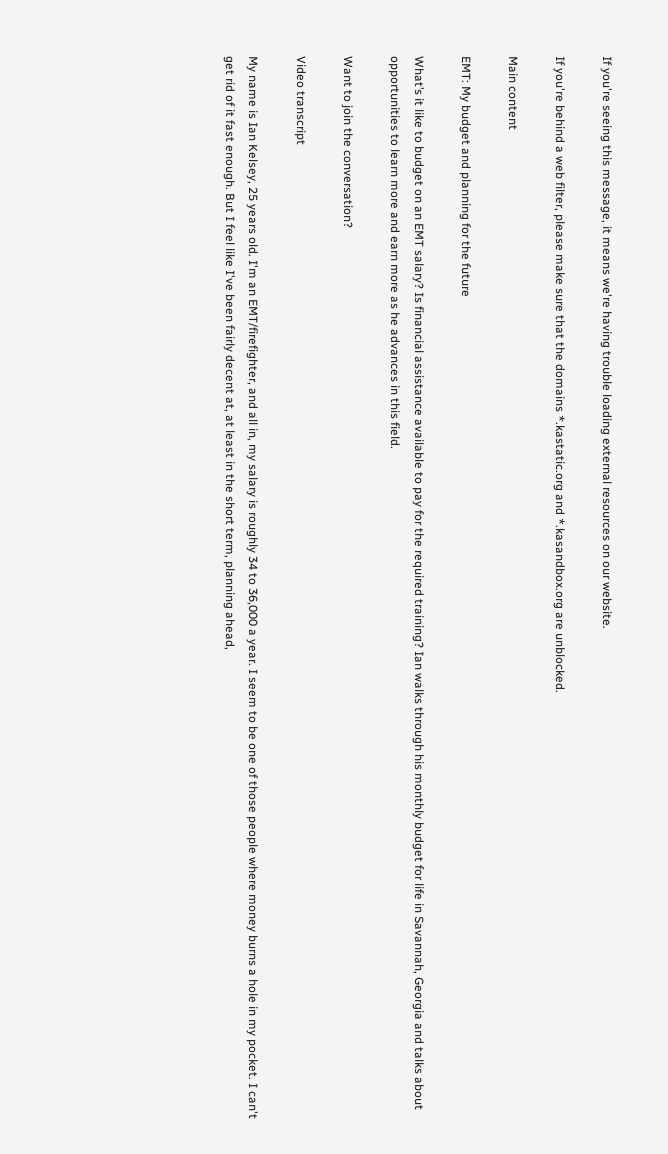If you're seeing this message, it means we're having trouble loading external resources on our website.

If you're behind a web filter, please make sure that the domains *.kastatic.org and *.kasandbox.org are unblocked.

Main content

EMT: My budget and planning for the future

What’s it like to budget on an EMT salary? Is financial assistance available to pay for the required training? Ian walks through his monthly budget for life in Savannah, Georgia and talks about opportunities to learn more and earn more as he advances in this field.

Want to join the conversation?

Video transcript

My name is Ian Kelsey, 25 years old. I'm an EMT/firefighter, and all in, my salary is roughly 34 to 36,000 a year. I seem to be one of those people where money burns a hole in my pocket. I can't get rid of it fast enough. But I feel like I've been fairly decent at, at least in the short term, planning ahead,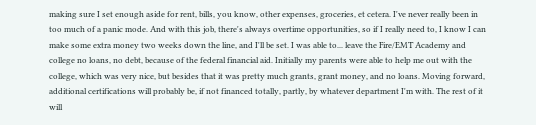making sure I set enough aside for rent, bills, you know, other expenses, groceries, et cetera. I've never really been in too much of a panic mode. And with this job, there's always overtime opportunities, so if I really need to, I know I can make some extra money two weeks down the line, and I'll be set. I was able to... leave the Fire/EMT Academy and college no loans, no debt, because of the federal financial aid. Initially my parents were able to help me out with the college, which was very nice, but besides that it was pretty much grants, grant money, and no loans. Moving forward, additional certifications will probably be, if not financed totally, partly, by whatever department I'm with. The rest of it will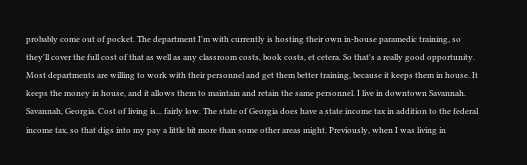probably come out of pocket. The department I'm with currently is hosting their own in-house paramedic training, so they'll cover the full cost of that as well as any classroom costs, book costs, et cetera. So that's a really good opportunity. Most departments are willing to work with their personnel and get them better training, because it keeps them in house. It keeps the money in house, and it allows them to maintain and retain the same personnel. I live in downtown Savannah. Savannah, Georgia. Cost of living is... fairly low. The state of Georgia does have a state income tax in addition to the federal income tax, so that digs into my pay a little bit more than some other areas might. Previously, when I was living in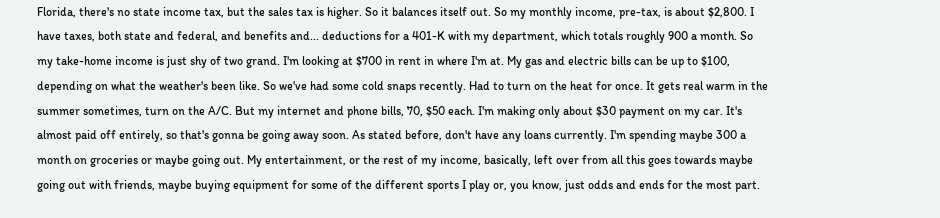Florida, there's no state income tax, but the sales tax is higher. So it balances itself out. So my monthly income, pre-tax, is about $2,800. I have taxes, both state and federal, and benefits and... deductions for a 401-K with my department, which totals roughly 900 a month. So my take-home income is just shy of two grand. I'm looking at $700 in rent in where I'm at. My gas and electric bills can be up to $100, depending on what the weather's been like. So we've had some cold snaps recently. Had to turn on the heat for once. It gets real warm in the summer sometimes, turn on the A/C. But my internet and phone bills, 70, $50 each. I'm making only about $30 payment on my car. It's almost paid off entirely, so that's gonna be going away soon. As stated before, don't have any loans currently. I'm spending maybe 300 a month on groceries or maybe going out. My entertainment, or the rest of my income, basically, left over from all this goes towards maybe going out with friends, maybe buying equipment for some of the different sports I play or, you know, just odds and ends for the most part.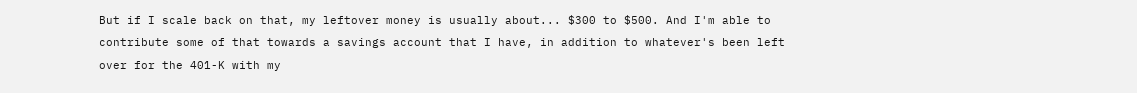But if I scale back on that, my leftover money is usually about... $300 to $500. And I'm able to contribute some of that towards a savings account that I have, in addition to whatever's been left over for the 401-K with my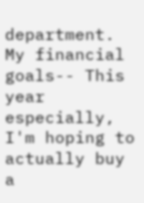department. My financial goals-- This year especially, I'm hoping to actually buy a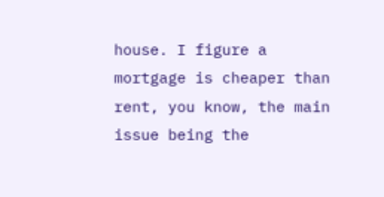house. I figure a mortgage is cheaper than rent, you know, the main issue being the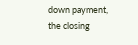down payment, the closing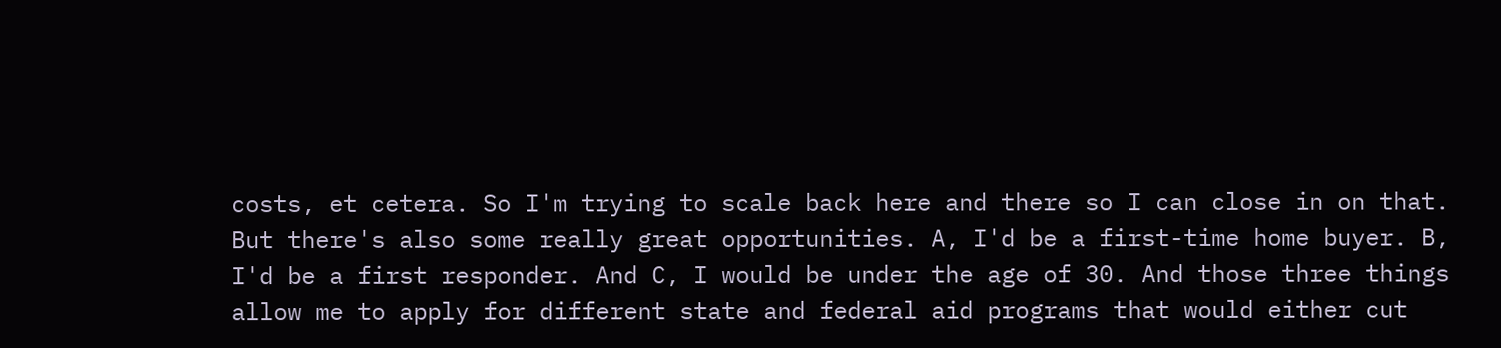costs, et cetera. So I'm trying to scale back here and there so I can close in on that. But there's also some really great opportunities. A, I'd be a first-time home buyer. B, I'd be a first responder. And C, I would be under the age of 30. And those three things allow me to apply for different state and federal aid programs that would either cut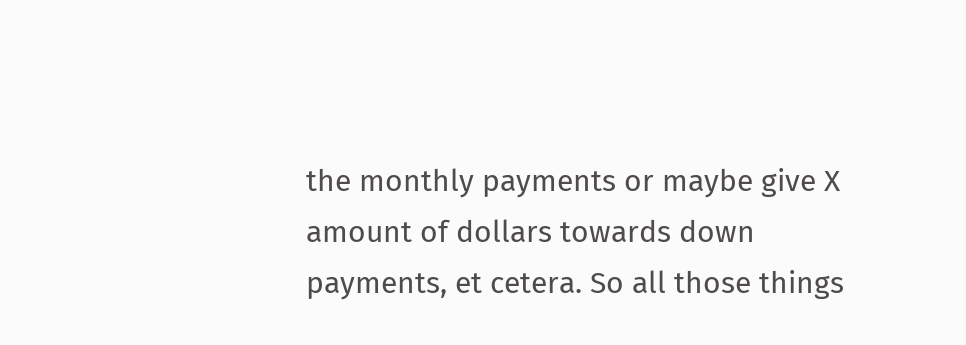the monthly payments or maybe give X amount of dollars towards down payments, et cetera. So all those things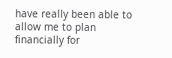have really been able to allow me to plan financially for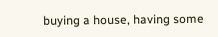buying a house, having some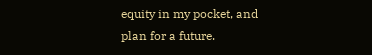equity in my pocket, and plan for a future.